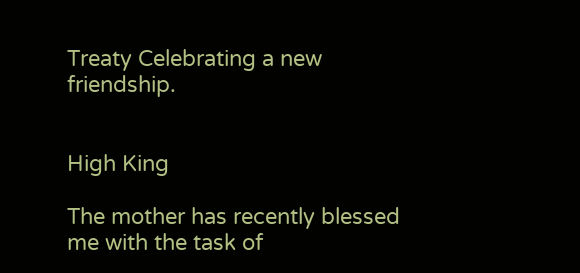Treaty Celebrating a new friendship.


High King

The mother has recently blessed me with the task of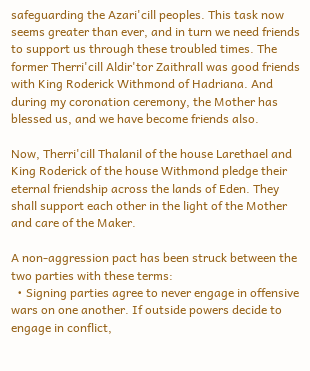safeguarding the Azari'cill peoples. This task now seems greater than ever, and in turn we need friends to support us through these troubled times. The former Therri'cill Aldir'tor Zaithrall was good friends with King Roderick Withmond of Hadriana. And during my coronation ceremony, the Mother has blessed us, and we have become friends also.

Now, Therri'cill Thalanil of the house Larethael and King Roderick of the house Withmond pledge their eternal friendship across the lands of Eden. They shall support each other in the light of the Mother and care of the Maker.

A non-aggression pact has been struck between the two parties with these terms:
  • Signing parties agree to never engage in offensive wars on one another. If outside powers decide to engage in conflict,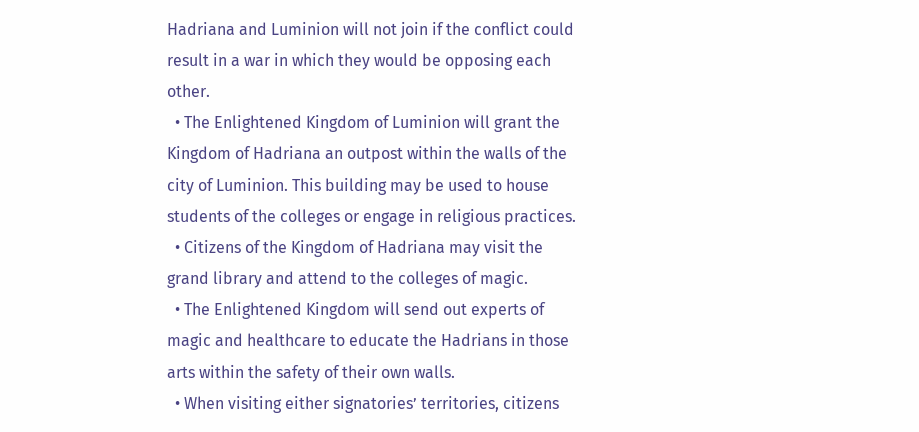Hadriana and Luminion will not join if the conflict could result in a war in which they would be opposing each other.
  • The Enlightened Kingdom of Luminion will grant the Kingdom of Hadriana an outpost within the walls of the city of Luminion. This building may be used to house students of the colleges or engage in religious practices.
  • Citizens of the Kingdom of Hadriana may visit the grand library and attend to the colleges of magic.
  • The Enlightened Kingdom will send out experts of magic and healthcare to educate the Hadrians in those arts within the safety of their own walls.
  • When visiting either signatories’ territories, citizens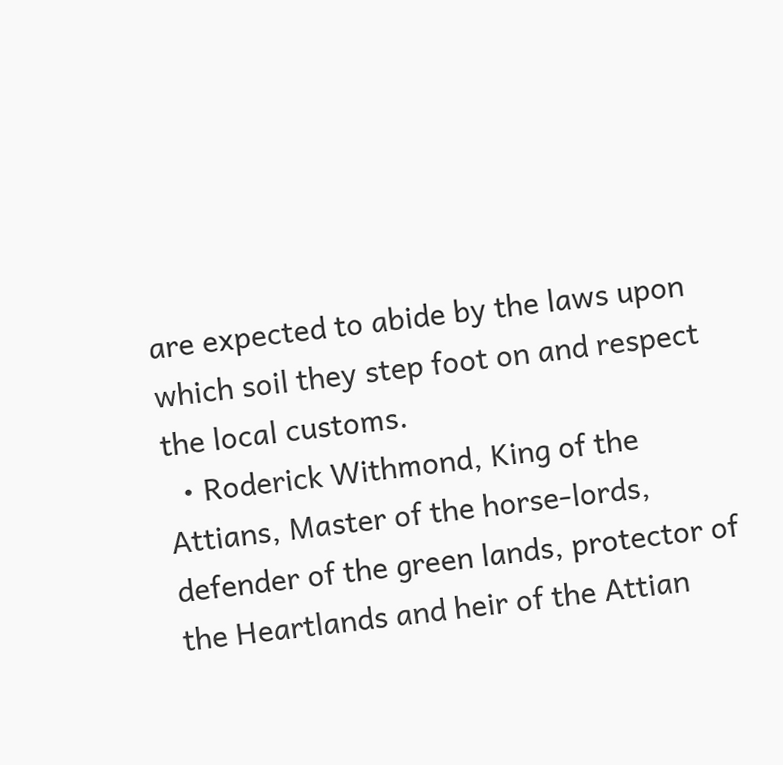are expected to abide by the laws upon which soil they step foot on and respect the local customs.
  • Roderick Withmond, King of the Attians, Master of the horse-lords, defender of the green lands, protector of the Heartlands and heir of the Attian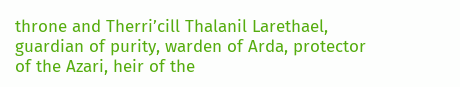throne and Therri’cill Thalanil Larethael, guardian of purity, warden of Arda, protector of the Azari, heir of the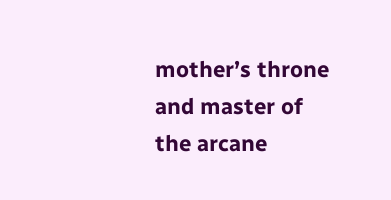mother’s throne and master of the arcane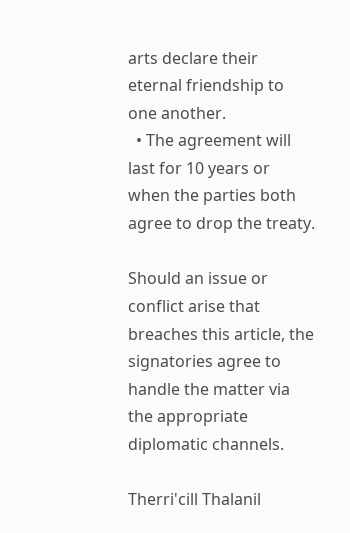arts declare their eternal friendship to one another.
  • The agreement will last for 10 years or when the parties both agree to drop the treaty.

Should an issue or conflict arise that breaches this article, the signatories agree to handle the matter via the appropriate diplomatic channels.

Therri'cill Thalanil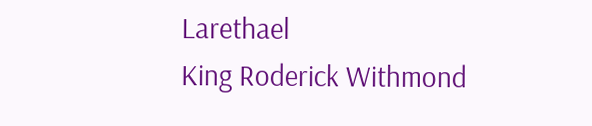Larethael
King Roderick Withmond